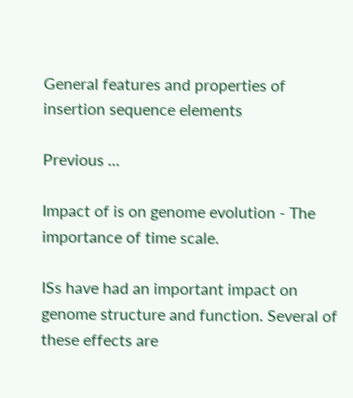General features and properties of insertion sequence elements

Previous ...

Impact of is on genome evolution - The importance of time scale.

ISs have had an important impact on genome structure and function. Several of these effects are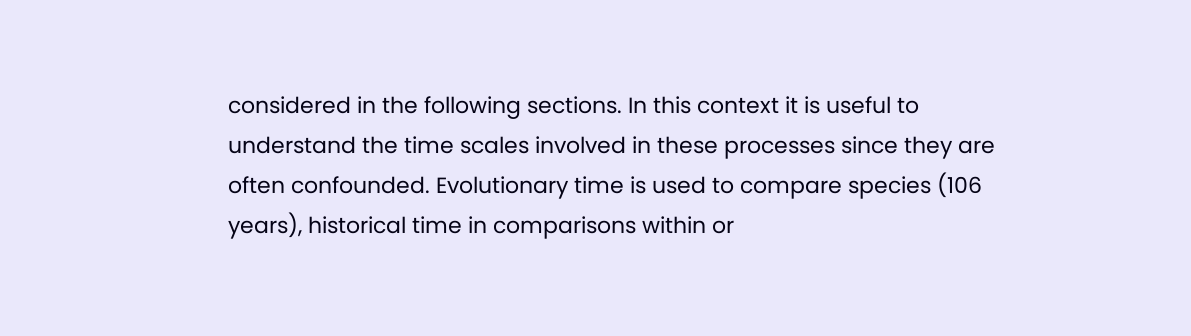considered in the following sections. In this context it is useful to understand the time scales involved in these processes since they are often confounded. Evolutionary time is used to compare species (106 years), historical time in comparisons within or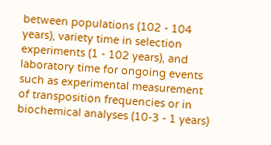between populations (102 - 104 years), variety time in selection experiments (1 - 102 years), and laboratory time for ongoing events such as experimental measurement of transposition frequencies or in biochemical analyses (10-3 - 1 years)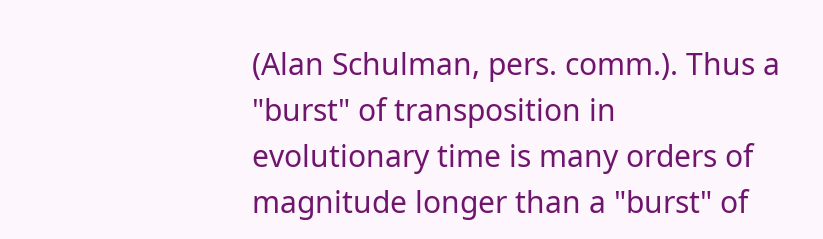(Alan Schulman, pers. comm.). Thus a "burst" of transposition in evolutionary time is many orders of magnitude longer than a "burst" of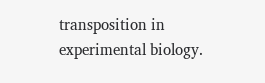transposition in experimental biology.